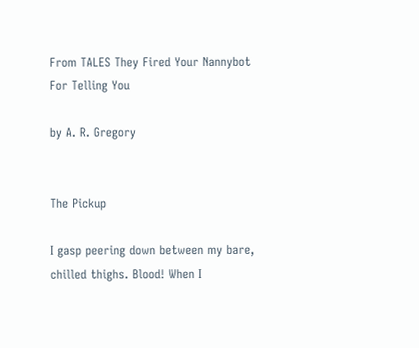From TALES They Fired Your Nannybot For Telling You

by A. R. Gregory


The Pickup

I gasp peering down between my bare, chilled thighs. Blood! When I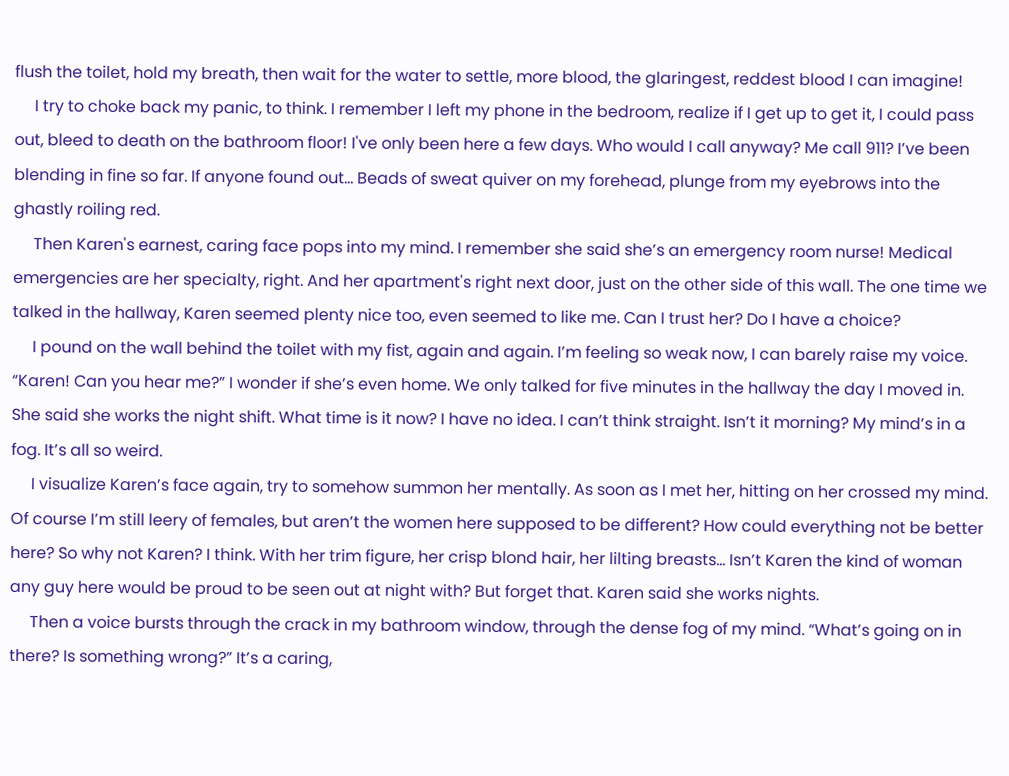flush the toilet, hold my breath, then wait for the water to settle, more blood, the glaringest, reddest blood I can imagine!
     I try to choke back my panic, to think. I remember I left my phone in the bedroom, realize if I get up to get it, I could pass out, bleed to death on the bathroom floor! I've only been here a few days. Who would I call anyway? Me call 911? I’ve been blending in fine so far. If anyone found out... Beads of sweat quiver on my forehead, plunge from my eyebrows into the ghastly roiling red.
     Then Karen's earnest, caring face pops into my mind. I remember she said she’s an emergency room nurse! Medical emergencies are her specialty, right. And her apartment's right next door, just on the other side of this wall. The one time we talked in the hallway, Karen seemed plenty nice too, even seemed to like me. Can I trust her? Do I have a choice?
     I pound on the wall behind the toilet with my fist, again and again. I’m feeling so weak now, I can barely raise my voice. “Karen! Can you hear me?” I wonder if she’s even home. We only talked for five minutes in the hallway the day I moved in. She said she works the night shift. What time is it now? I have no idea. I can’t think straight. Isn’t it morning? My mind’s in a fog. It’s all so weird.
     I visualize Karen’s face again, try to somehow summon her mentally. As soon as I met her, hitting on her crossed my mind. Of course I’m still leery of females, but aren’t the women here supposed to be different? How could everything not be better here? So why not Karen? I think. With her trim figure, her crisp blond hair, her lilting breasts... Isn’t Karen the kind of woman any guy here would be proud to be seen out at night with? But forget that. Karen said she works nights.
     Then a voice bursts through the crack in my bathroom window, through the dense fog of my mind. “What’s going on in there? Is something wrong?” It’s a caring,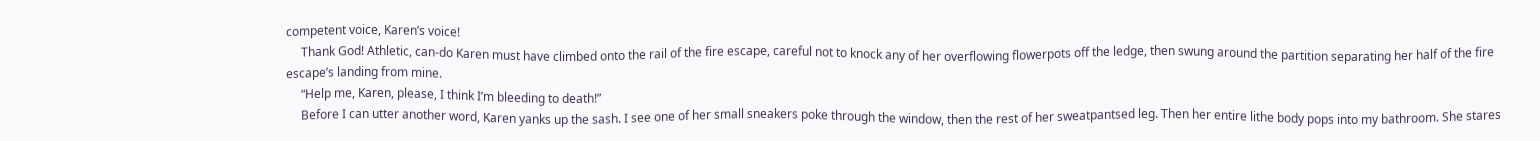competent voice, Karen’s voice!
     Thank God! Athletic, can-do Karen must have climbed onto the rail of the fire escape, careful not to knock any of her overflowing flowerpots off the ledge, then swung around the partition separating her half of the fire escape’s landing from mine.
     “Help me, Karen, please, I think I’m bleeding to death!”
     Before I can utter another word, Karen yanks up the sash. I see one of her small sneakers poke through the window, then the rest of her sweatpantsed leg. Then her entire lithe body pops into my bathroom. She stares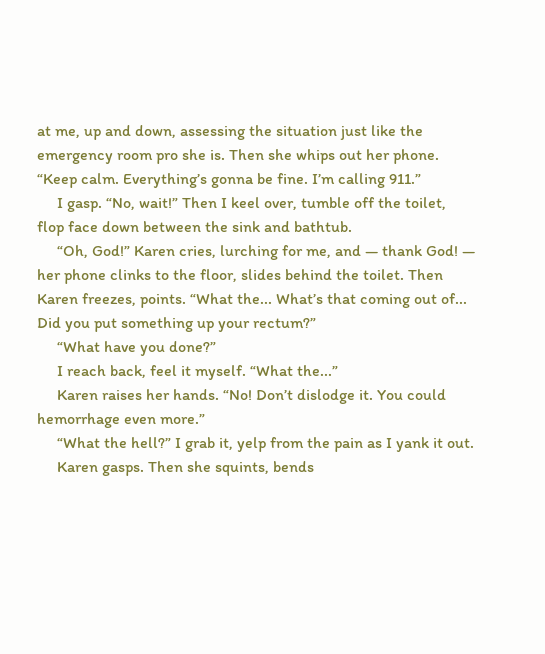at me, up and down, assessing the situation just like the emergency room pro she is. Then she whips out her phone. “Keep calm. Everything’s gonna be fine. I’m calling 911.”
     I gasp. “No, wait!” Then I keel over, tumble off the toilet, flop face down between the sink and bathtub.
     “Oh, God!” Karen cries, lurching for me, and — thank God! — her phone clinks to the floor, slides behind the toilet. Then Karen freezes, points. “What the... What’s that coming out of... Did you put something up your rectum?”
     “What have you done?”
     I reach back, feel it myself. “What the...”
     Karen raises her hands. “No! Don’t dislodge it. You could hemorrhage even more.”
     “What the hell?” I grab it, yelp from the pain as I yank it out.
     Karen gasps. Then she squints, bends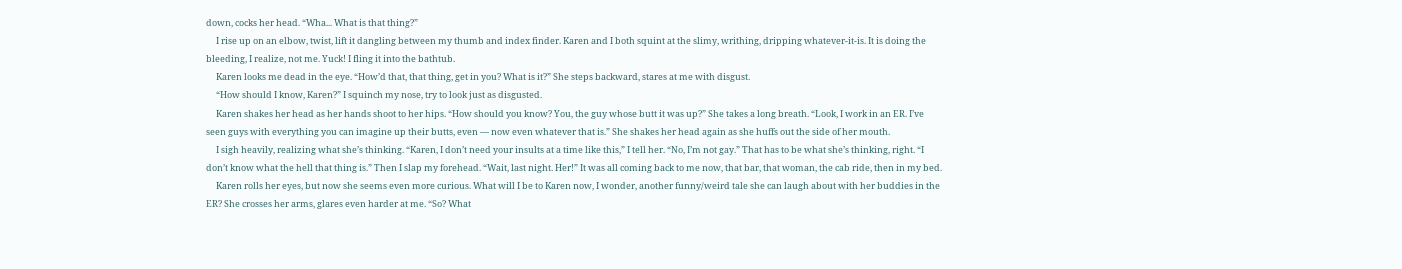down, cocks her head. “Wha... What is that thing?”
     I rise up on an elbow, twist, lift it dangling between my thumb and index finder. Karen and I both squint at the slimy, writhing, dripping whatever-it-is. It is doing the bleeding, I realize, not me. Yuck! I fling it into the bathtub.
     Karen looks me dead in the eye. “How’d that, that thing, get in you? What is it?” She steps backward, stares at me with disgust.
     “How should I know, Karen?” I squinch my nose, try to look just as disgusted.
     Karen shakes her head as her hands shoot to her hips. “How should you know? You, the guy whose butt it was up?” She takes a long breath. “Look, I work in an ER. I’ve seen guys with everything you can imagine up their butts, even — now even whatever that is.” She shakes her head again as she huffs out the side of her mouth.
     I sigh heavily, realizing what she’s thinking. “Karen, I don’t need your insults at a time like this,” I tell her. “No, I’m not gay.” That has to be what she’s thinking, right. “I don’t know what the hell that thing is.” Then I slap my forehead. “Wait, last night. Her!” It was all coming back to me now, that bar, that woman, the cab ride, then in my bed.
     Karen rolls her eyes, but now she seems even more curious. What will I be to Karen now, I wonder, another funny/weird tale she can laugh about with her buddies in the ER? She crosses her arms, glares even harder at me. “So? What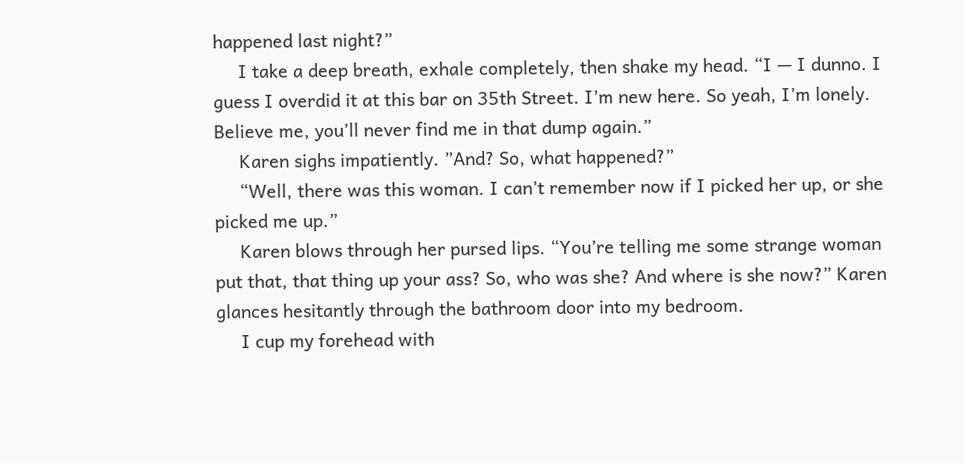happened last night?”
     I take a deep breath, exhale completely, then shake my head. “I — I dunno. I guess I overdid it at this bar on 35th Street. I’m new here. So yeah, I’m lonely. Believe me, you’ll never find me in that dump again.”
     Karen sighs impatiently. ”And? So, what happened?”
     “Well, there was this woman. I can’t remember now if I picked her up, or she picked me up.”
     Karen blows through her pursed lips. “You’re telling me some strange woman put that, that thing up your ass? So, who was she? And where is she now?” Karen glances hesitantly through the bathroom door into my bedroom.
     I cup my forehead with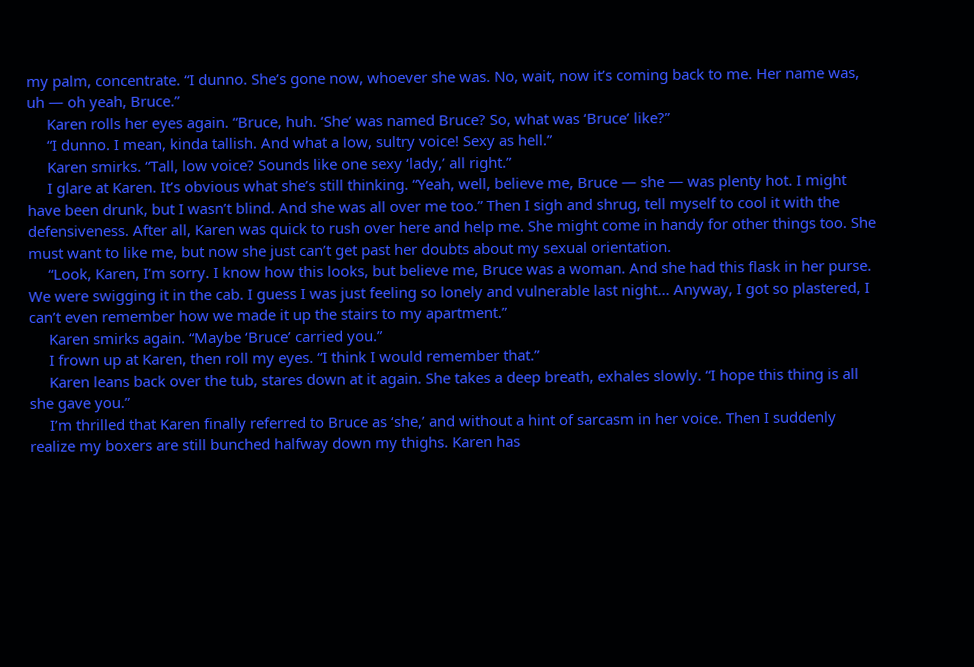my palm, concentrate. “I dunno. She’s gone now, whoever she was. No, wait, now it’s coming back to me. Her name was, uh — oh yeah, Bruce.”
     Karen rolls her eyes again. “Bruce, huh. ‘She’ was named Bruce? So, what was ‘Bruce’ like?”
     “I dunno. I mean, kinda tallish. And what a low, sultry voice! Sexy as hell.”
     Karen smirks. “Tall, low voice? Sounds like one sexy ‘lady,’ all right.”
     I glare at Karen. It’s obvious what she’s still thinking. “Yeah, well, believe me, Bruce — she — was plenty hot. I might have been drunk, but I wasn’t blind. And she was all over me too.” Then I sigh and shrug, tell myself to cool it with the defensiveness. After all, Karen was quick to rush over here and help me. She might come in handy for other things too. She must want to like me, but now she just can’t get past her doubts about my sexual orientation.
     “Look, Karen, I’m sorry. I know how this looks, but believe me, Bruce was a woman. And she had this flask in her purse. We were swigging it in the cab. I guess I was just feeling so lonely and vulnerable last night... Anyway, I got so plastered, I can’t even remember how we made it up the stairs to my apartment.”
     Karen smirks again. “Maybe ‘Bruce’ carried you.”
     I frown up at Karen, then roll my eyes. “I think I would remember that.”
     Karen leans back over the tub, stares down at it again. She takes a deep breath, exhales slowly. “I hope this thing is all she gave you.”
     I’m thrilled that Karen finally referred to Bruce as ‘she,’ and without a hint of sarcasm in her voice. Then I suddenly realize my boxers are still bunched halfway down my thighs. Karen has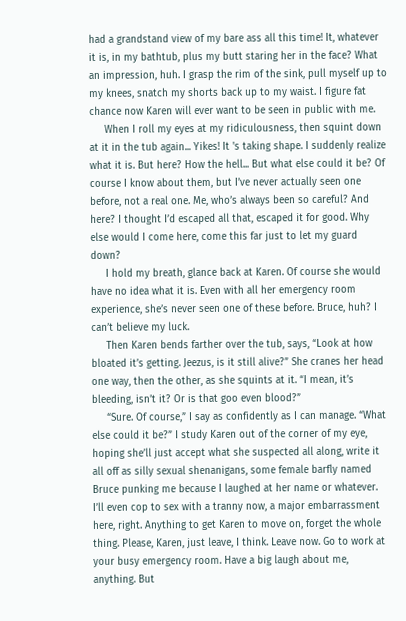had a grandstand view of my bare ass all this time! It, whatever it is, in my bathtub, plus my butt staring her in the face? What an impression, huh. I grasp the rim of the sink, pull myself up to my knees, snatch my shorts back up to my waist. I figure fat chance now Karen will ever want to be seen in public with me.
     When I roll my eyes at my ridiculousness, then squint down at it in the tub again... Yikes! It 's taking shape. I suddenly realize what it is. But here? How the hell... But what else could it be? Of course I know about them, but I’ve never actually seen one before, not a real one. Me, who’s always been so careful? And here? I thought I’d escaped all that, escaped it for good. Why else would I come here, come this far just to let my guard down?
     I hold my breath, glance back at Karen. Of course she would have no idea what it is. Even with all her emergency room experience, she’s never seen one of these before. Bruce, huh? I can’t believe my luck.
     Then Karen bends farther over the tub, says, “Look at how bloated it’s getting. Jeezus, is it still alive?” She cranes her head one way, then the other, as she squints at it. “I mean, it’s bleeding, isn’t it? Or is that goo even blood?”
     “Sure. Of course,” I say as confidently as I can manage. “What else could it be?” I study Karen out of the corner of my eye, hoping she’ll just accept what she suspected all along, write it all off as silly sexual shenanigans, some female barfly named Bruce punking me because I laughed at her name or whatever. I’ll even cop to sex with a tranny now, a major embarrassment here, right. Anything to get Karen to move on, forget the whole thing. Please, Karen, just leave, I think. Leave now. Go to work at your busy emergency room. Have a big laugh about me, anything. But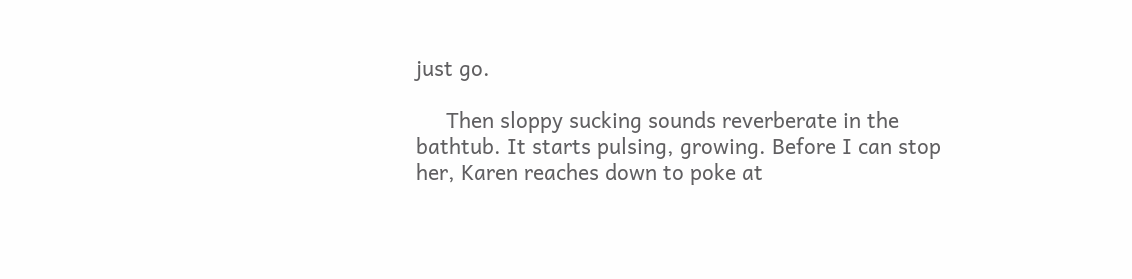just go.

     Then sloppy sucking sounds reverberate in the bathtub. It starts pulsing, growing. Before I can stop her, Karen reaches down to poke at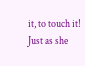it, to touch it! Just as she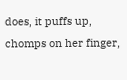does, it puffs up, chomps on her finger,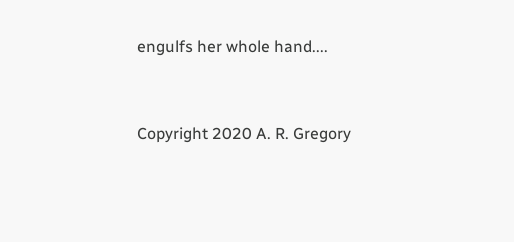engulfs her whole hand....


Copyright 2020 A. R. Gregory